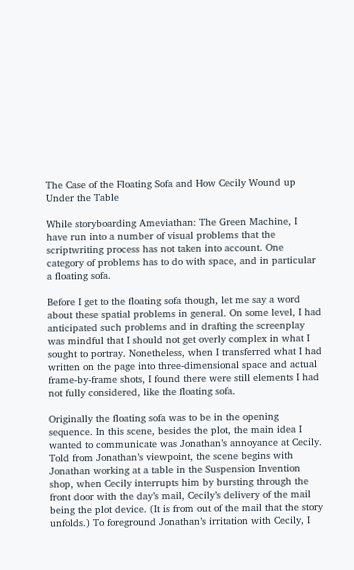The Case of the Floating Sofa and How Cecily Wound up Under the Table

While storyboarding Ameviathan: The Green Machine, I have run into a number of visual problems that the scriptwriting process has not taken into account. One category of problems has to do with space, and in particular a floating sofa.

Before I get to the floating sofa though, let me say a word about these spatial problems in general. On some level, I had anticipated such problems and in drafting the screenplay was mindful that I should not get overly complex in what I sought to portray. Nonetheless, when I transferred what I had written on the page into three-dimensional space and actual frame-by-frame shots, I found there were still elements I had not fully considered, like the floating sofa.

Originally the floating sofa was to be in the opening sequence. In this scene, besides the plot, the main idea I wanted to communicate was Jonathan’s annoyance at Cecily. Told from Jonathan’s viewpoint, the scene begins with Jonathan working at a table in the Suspension Invention shop, when Cecily interrupts him by bursting through the front door with the day’s mail, Cecily’s delivery of the mail being the plot device. (It is from out of the mail that the story unfolds.) To foreground Jonathan’s irritation with Cecily, I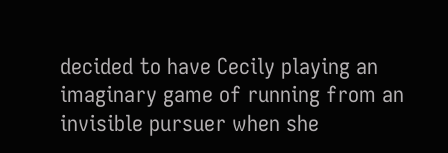decided to have Cecily playing an imaginary game of running from an invisible pursuer when she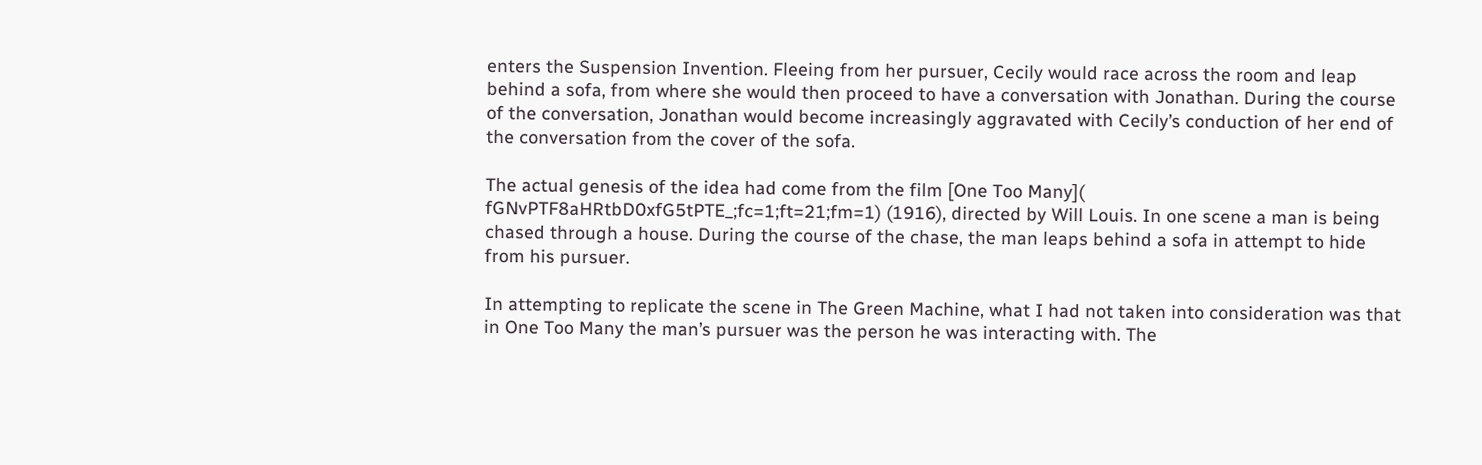enters the Suspension Invention. Fleeing from her pursuer, Cecily would race across the room and leap behind a sofa, from where she would then proceed to have a conversation with Jonathan. During the course of the conversation, Jonathan would become increasingly aggravated with Cecily’s conduction of her end of the conversation from the cover of the sofa.

The actual genesis of the idea had come from the film [One Too Many]( fGNvPTF8aHRtbD0xfG5tPTE_;fc=1;ft=21;fm=1) (1916), directed by Will Louis. In one scene a man is being chased through a house. During the course of the chase, the man leaps behind a sofa in attempt to hide from his pursuer.

In attempting to replicate the scene in The Green Machine, what I had not taken into consideration was that in One Too Many the man’s pursuer was the person he was interacting with. The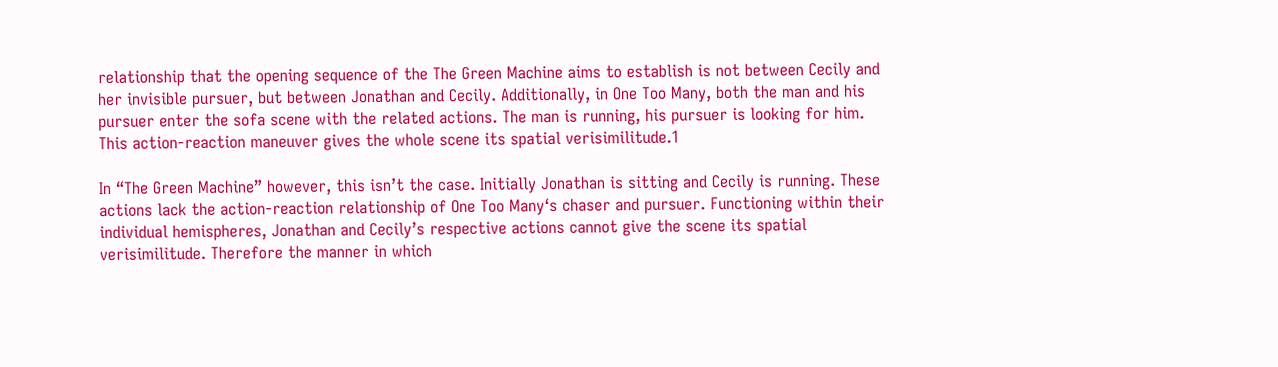relationship that the opening sequence of the The Green Machine aims to establish is not between Cecily and her invisible pursuer, but between Jonathan and Cecily. Additionally, in One Too Many, both the man and his pursuer enter the sofa scene with the related actions. The man is running, his pursuer is looking for him. This action-reaction maneuver gives the whole scene its spatial verisimilitude.1

In “The Green Machine” however, this isn’t the case. Initially Jonathan is sitting and Cecily is running. These actions lack the action-reaction relationship of One Too Many‘s chaser and pursuer. Functioning within their individual hemispheres, Jonathan and Cecily’s respective actions cannot give the scene its spatial verisimilitude. Therefore the manner in which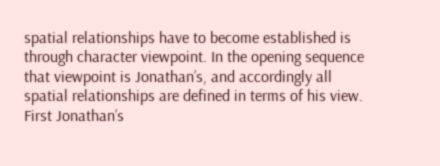spatial relationships have to become established is through character viewpoint. In the opening sequence that viewpoint is Jonathan’s, and accordingly all spatial relationships are defined in terms of his view. First Jonathan’s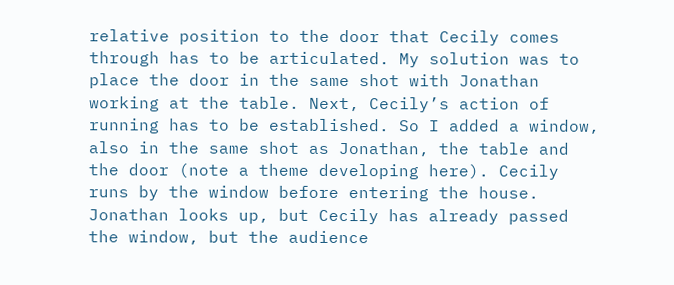relative position to the door that Cecily comes through has to be articulated. My solution was to place the door in the same shot with Jonathan working at the table. Next, Cecily’s action of running has to be established. So I added a window, also in the same shot as Jonathan, the table and the door (note a theme developing here). Cecily runs by the window before entering the house. Jonathan looks up, but Cecily has already passed the window, but the audience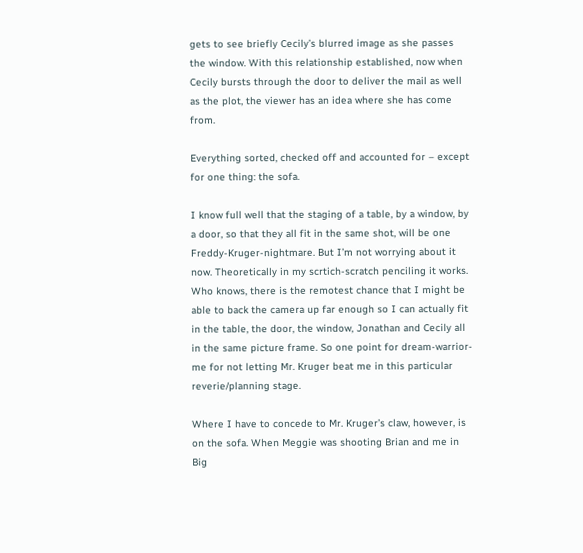gets to see briefly Cecily’s blurred image as she passes the window. With this relationship established, now when Cecily bursts through the door to deliver the mail as well as the plot, the viewer has an idea where she has come from.

Everything sorted, checked off and accounted for – except for one thing: the sofa.

I know full well that the staging of a table, by a window, by a door, so that they all fit in the same shot, will be one Freddy-Kruger-nightmare. But I’m not worrying about it now. Theoretically in my scrtich-scratch penciling it works. Who knows, there is the remotest chance that I might be able to back the camera up far enough so I can actually fit in the table, the door, the window, Jonathan and Cecily all in the same picture frame. So one point for dream-warrior-me for not letting Mr. Kruger beat me in this particular reverie/planning stage.

Where I have to concede to Mr. Kruger’s claw, however, is on the sofa. When Meggie was shooting Brian and me in Big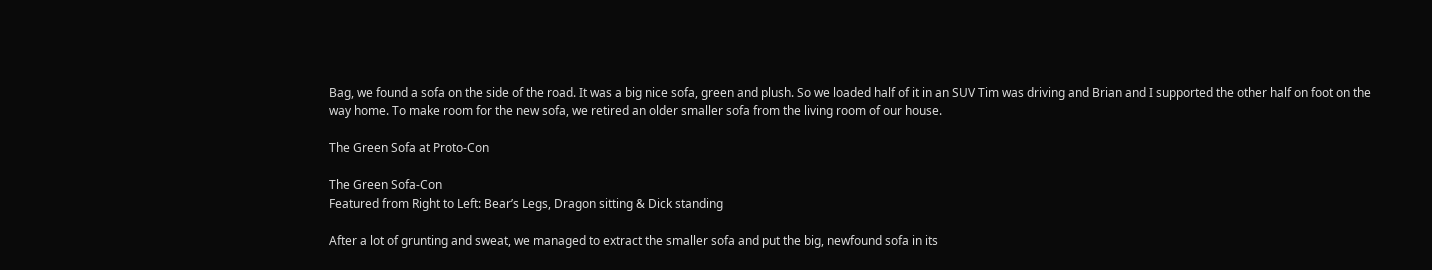Bag, we found a sofa on the side of the road. It was a big nice sofa, green and plush. So we loaded half of it in an SUV Tim was driving and Brian and I supported the other half on foot on the way home. To make room for the new sofa, we retired an older smaller sofa from the living room of our house.

The Green Sofa at Proto-Con

The Green Sofa-Con
Featured from Right to Left: Bear’s Legs, Dragon sitting & Dick standing

After a lot of grunting and sweat, we managed to extract the smaller sofa and put the big, newfound sofa in its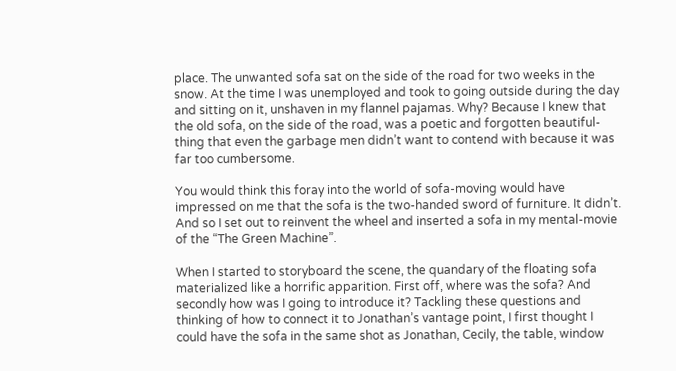place. The unwanted sofa sat on the side of the road for two weeks in the snow. At the time I was unemployed and took to going outside during the day and sitting on it, unshaven in my flannel pajamas. Why? Because I knew that the old sofa, on the side of the road, was a poetic and forgotten beautiful-thing that even the garbage men didn’t want to contend with because it was far too cumbersome.

You would think this foray into the world of sofa-moving would have impressed on me that the sofa is the two-handed sword of furniture. It didn’t. And so I set out to reinvent the wheel and inserted a sofa in my mental-movie of the “The Green Machine”.

When I started to storyboard the scene, the quandary of the floating sofa materialized like a horrific apparition. First off, where was the sofa? And secondly how was I going to introduce it? Tackling these questions and thinking of how to connect it to Jonathan’s vantage point, I first thought I could have the sofa in the same shot as Jonathan, Cecily, the table, window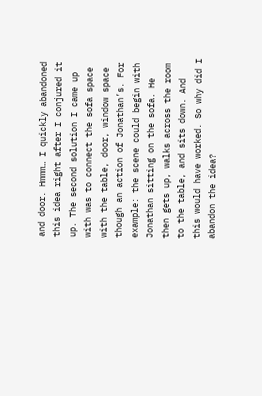and door. Hmmm… I quickly abandoned this idea right after I conjured it up. The second solution I came up with was to connect the sofa space with the table, door, window space though an action of Jonathan’s. For example: the scene could begin with Jonathan sitting on the sofa. He then gets up, walks across the room to the table, and sits down. And this would have worked. So why did I abandon the idea?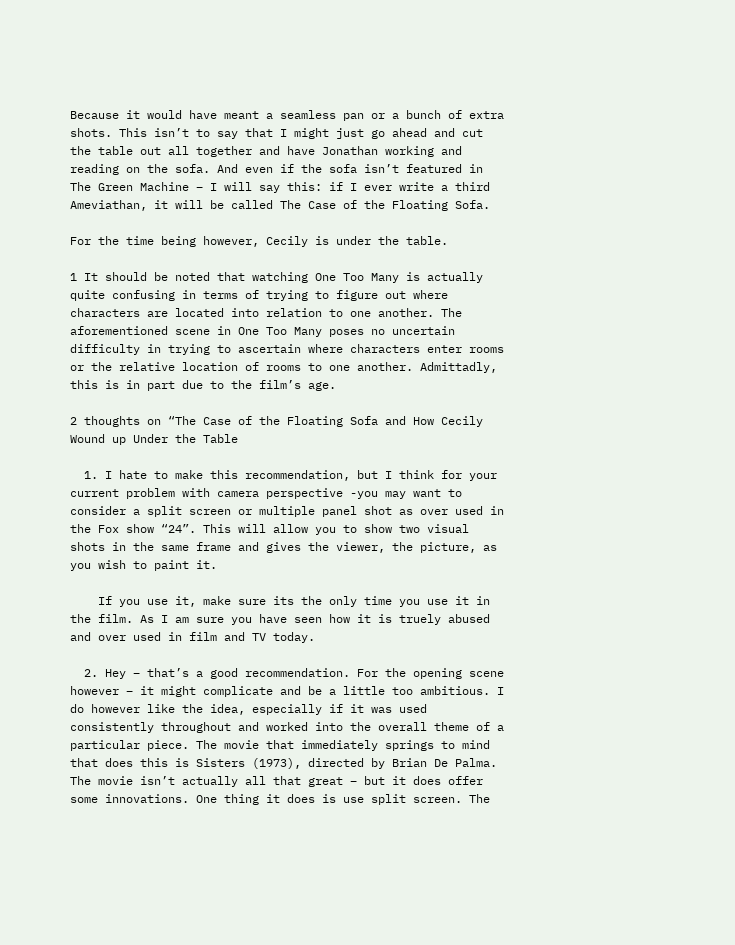Because it would have meant a seamless pan or a bunch of extra shots. This isn’t to say that I might just go ahead and cut the table out all together and have Jonathan working and reading on the sofa. And even if the sofa isn’t featured in The Green Machine – I will say this: if I ever write a third Ameviathan, it will be called The Case of the Floating Sofa.

For the time being however, Cecily is under the table.

1 It should be noted that watching One Too Many is actually quite confusing in terms of trying to figure out where characters are located into relation to one another. The aforementioned scene in One Too Many poses no uncertain difficulty in trying to ascertain where characters enter rooms or the relative location of rooms to one another. Admittadly, this is in part due to the film’s age.

2 thoughts on “The Case of the Floating Sofa and How Cecily Wound up Under the Table

  1. I hate to make this recommendation, but I think for your current problem with camera perspective -you may want to consider a split screen or multiple panel shot as over used in the Fox show “24”. This will allow you to show two visual shots in the same frame and gives the viewer, the picture, as you wish to paint it.

    If you use it, make sure its the only time you use it in the film. As I am sure you have seen how it is truely abused and over used in film and TV today.

  2. Hey – that’s a good recommendation. For the opening scene however – it might complicate and be a little too ambitious. I do however like the idea, especially if it was used consistently throughout and worked into the overall theme of a particular piece. The movie that immediately springs to mind that does this is Sisters (1973), directed by Brian De Palma. The movie isn’t actually all that great – but it does offer some innovations. One thing it does is use split screen. The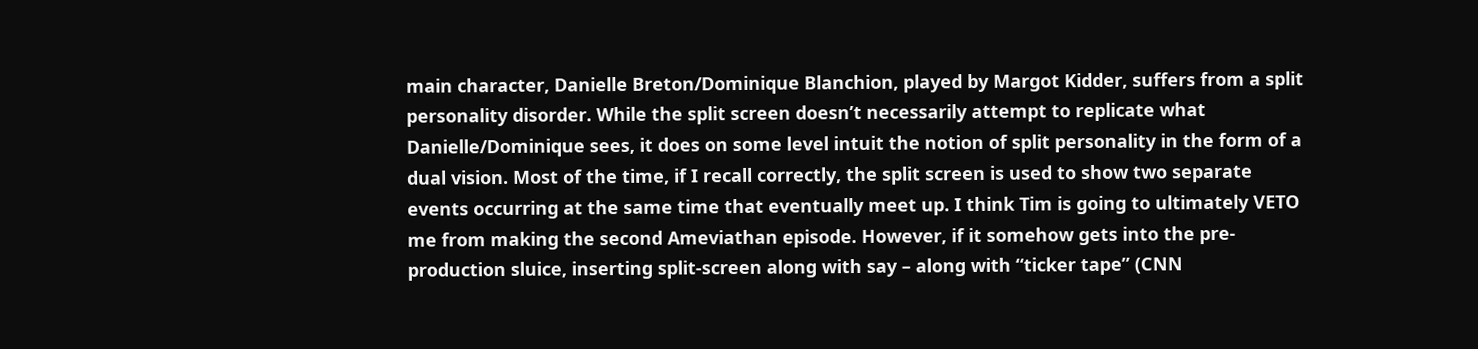main character, Danielle Breton/Dominique Blanchion, played by Margot Kidder, suffers from a split personality disorder. While the split screen doesn’t necessarily attempt to replicate what Danielle/Dominique sees, it does on some level intuit the notion of split personality in the form of a dual vision. Most of the time, if I recall correctly, the split screen is used to show two separate events occurring at the same time that eventually meet up. I think Tim is going to ultimately VETO me from making the second Ameviathan episode. However, if it somehow gets into the pre-production sluice, inserting split-screen along with say – along with “ticker tape” (CNN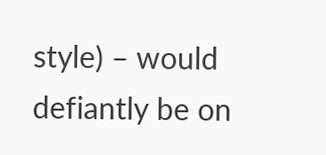style) – would defiantly be on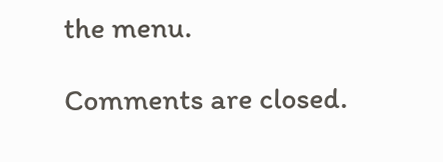the menu.

Comments are closed.